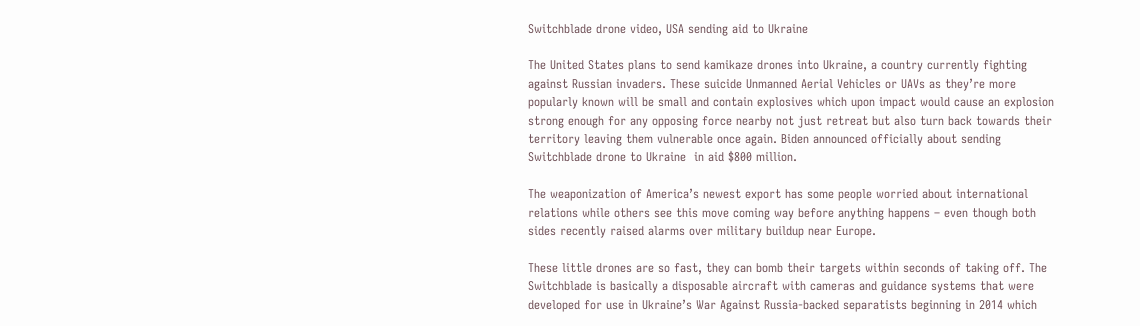Switchblade drone video, USA sending aid to Ukraine

The United States plans to send kamikaze drones into Ukraine, a country currently fighting against Russian invaders. These suicide Unmanned Aerial Vehicles or UAVs as they’re more popularly known will be small and contain explosives which upon impact would cause an explosion strong enough for any opposing force nearby not just retreat but also turn back towards their territory leaving them vulnerable once again. Biden announced officially about sending Switchblade drone to Ukraine  in aid $800 million.

The weaponization of America’s newest export has some people worried about international relations while others see this move coming way before anything happens – even though both sides recently raised alarms over military buildup near Europe.

These little drones are so fast, they can bomb their targets within seconds of taking off. The Switchblade is basically a disposable aircraft with cameras and guidance systems that were developed for use in Ukraine’s War Against Russia-backed separatists beginning in 2014 which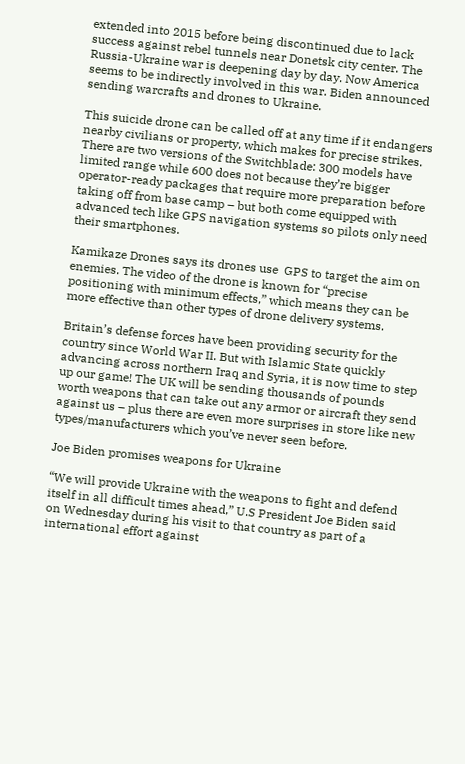extended into 2015 before being discontinued due to lack success against rebel tunnels near Donetsk city center. The Russia-Ukraine war is deepening day by day. Now America seems to be indirectly involved in this war. Biden announced sending warcrafts and drones to Ukraine.

This suicide drone can be called off at any time if it endangers nearby civilians or property, which makes for precise strikes. There are two versions of the Switchblade: 300 models have limited range while 600 does not because they’re bigger operator-ready packages that require more preparation before taking off from base camp – but both come equipped with advanced tech like GPS navigation systems so pilots only need their smartphones.

Kamikaze Drones says its drones use  GPS to target the aim on enemies. The video of the drone is known for “precise positioning with minimum effects,” which means they can be more effective than other types of drone delivery systems.

Britain’s defense forces have been providing security for the country since World War II. But with Islamic State quickly advancing across northern Iraq and Syria, it is now time to step up our game! The UK will be sending thousands of pounds worth weapons that can take out any armor or aircraft they send against us – plus there are even more surprises in store like new types/manufacturers which you’ve never seen before.

Joe Biden promises weapons for Ukraine

“We will provide Ukraine with the weapons to fight and defend itself in all difficult times ahead,” U.S President Joe Biden said on Wednesday during his visit to that country as part of a international effort against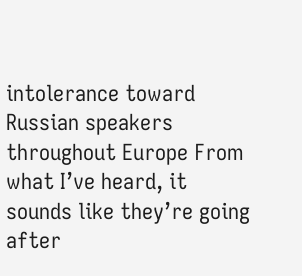intolerance toward Russian speakers throughout Europe From what I’ve heard, it sounds like they’re going after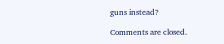guns instead?

Comments are closed.